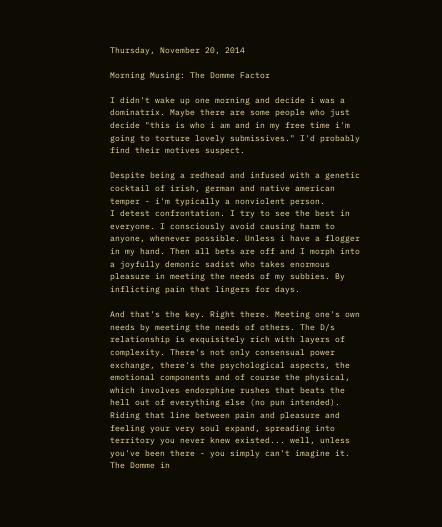Thursday, November 20, 2014

Morning Musing: The Domme Factor

I didn't wake up one morning and decide i was a dominatrix. Maybe there are some people who just decide "this is who i am and in my free time i'm going to torture lovely submissives." I'd probably find their motives suspect.

Despite being a redhead and infused with a genetic cocktail of irish, german and native american temper - i'm typically a nonviolent person.
I detest confrontation. I try to see the best in everyone. I consciously avoid causing harm to anyone, whenever possible. Unless i have a flogger in my hand. Then all bets are off and I morph into a joyfully demonic sadist who takes enormous pleasure in meeting the needs of my subbies. By inflicting pain that lingers for days.

And that's the key. Right there. Meeting one's own needs by meeting the needs of others. The D/s relationship is exquisitely rich with layers of complexity. There's not only consensual power exchange, there's the psychological aspects, the emotional components and of course the physical, which involves endorphine rushes that beats the hell out of everything else (no pun intended). Riding that line between pain and pleasure and feeling your very soul expand, spreading into territory you never knew existed... well, unless you've been there - you simply can't imagine it. The Domme in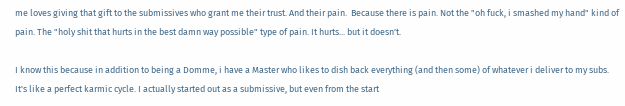me loves giving that gift to the submissives who grant me their trust. And their pain.  Because there is pain. Not the "oh fuck, i smashed my hand" kind of pain. The "holy shit that hurts in the best damn way possible" type of pain. It hurts... but it doesn't.

I know this because in addition to being a Domme, i have a Master who likes to dish back everything (and then some) of whatever i deliver to my subs. It's like a perfect karmic cycle. I actually started out as a submissive, but even from the start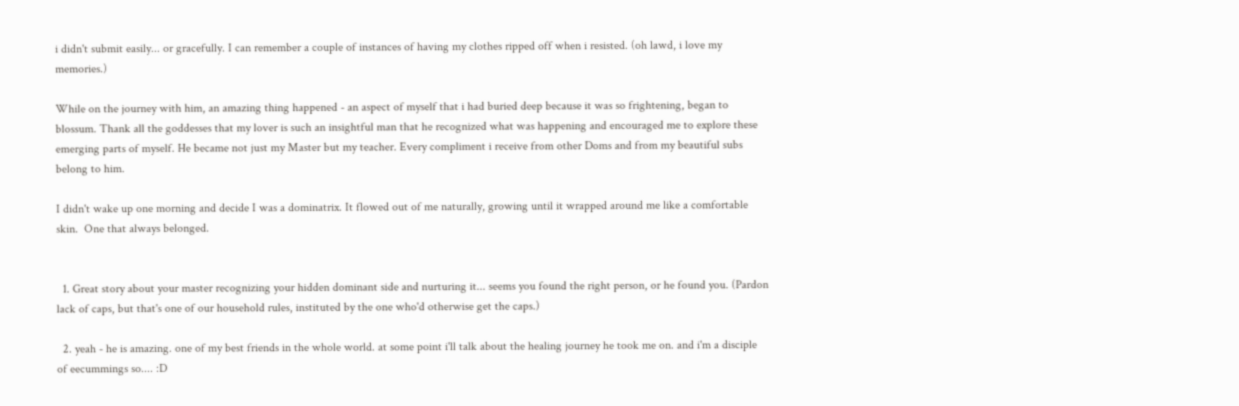i didn't submit easily... or gracefully. I can remember a couple of instances of having my clothes ripped off when i resisted. (oh lawd, i love my memories.)

While on the journey with him, an amazing thing happened - an aspect of myself that i had buried deep because it was so frightening, began to blossum. Thank all the goddesses that my lover is such an insightful man that he recognized what was happening and encouraged me to explore these emerging parts of myself. He became not just my Master but my teacher. Every compliment i receive from other Doms and from my beautiful subs belong to him.

I didn't wake up one morning and decide I was a dominatrix. It flowed out of me naturally, growing until it wrapped around me like a comfortable skin.  One that always belonged.


  1. Great story about your master recognizing your hidden dominant side and nurturing it... seems you found the right person, or he found you. (Pardon lack of caps, but that's one of our household rules, instituted by the one who'd otherwise get the caps.)

  2. yeah - he is amazing. one of my best friends in the whole world. at some point i'll talk about the healing journey he took me on. and i'm a disciple of eecummings so.... :D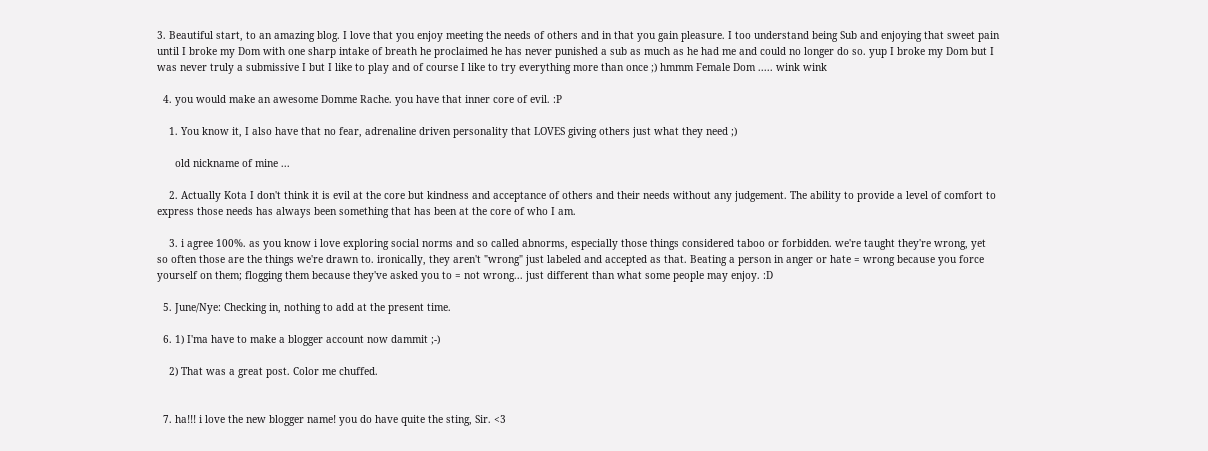3. Beautiful start, to an amazing blog. I love that you enjoy meeting the needs of others and in that you gain pleasure. I too understand being Sub and enjoying that sweet pain until I broke my Dom with one sharp intake of breath he proclaimed he has never punished a sub as much as he had me and could no longer do so. yup I broke my Dom but I was never truly a submissive I but I like to play and of course I like to try everything more than once ;) hmmm Female Dom ..... wink wink

  4. you would make an awesome Domme Rache. you have that inner core of evil. :P

    1. You know it, I also have that no fear, adrenaline driven personality that LOVES giving others just what they need ;)

      old nickname of mine ...

    2. Actually Kota I don't think it is evil at the core but kindness and acceptance of others and their needs without any judgement. The ability to provide a level of comfort to express those needs has always been something that has been at the core of who I am.

    3. i agree 100%. as you know i love exploring social norms and so called abnorms, especially those things considered taboo or forbidden. we're taught they're wrong, yet so often those are the things we're drawn to. ironically, they aren't "wrong" just labeled and accepted as that. Beating a person in anger or hate = wrong because you force yourself on them; flogging them because they've asked you to = not wrong... just different than what some people may enjoy. :D

  5. June/Nye: Checking in, nothing to add at the present time.

  6. 1) I'ma have to make a blogger account now dammit ;-)

    2) That was a great post. Color me chuffed.


  7. ha!!! i love the new blogger name! you do have quite the sting, Sir. <3